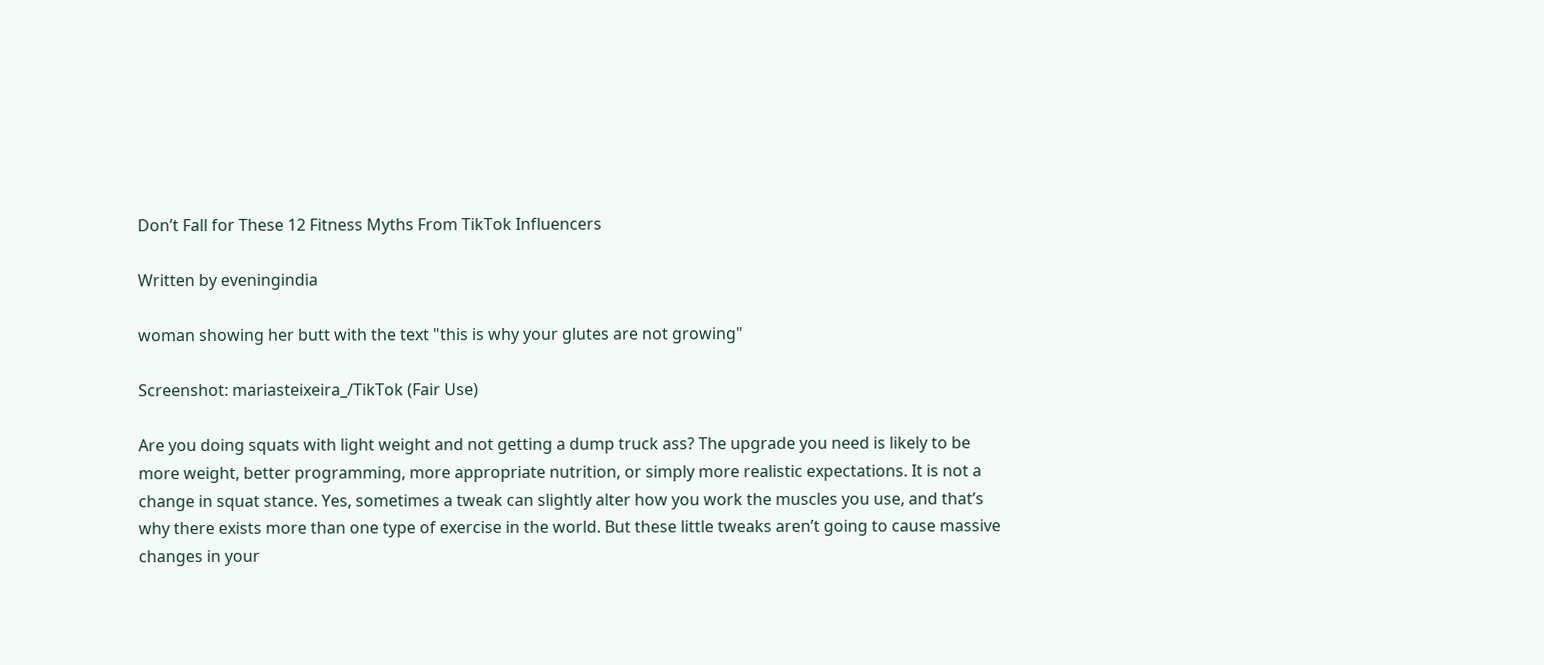Don’t Fall for These 12 Fitness Myths From TikTok Influencers

Written by eveningindia

woman showing her butt with the text "this is why your glutes are not growing"

Screenshot: mariasteixeira_/TikTok (Fair Use)

Are you doing squats with light weight and not getting a dump truck ass? The upgrade you need is likely to be more weight, better programming, more appropriate nutrition, or simply more realistic expectations. It is not a change in squat stance. Yes, sometimes a tweak can slightly alter how you work the muscles you use, and that’s why there exists more than one type of exercise in the world. But these little tweaks aren’t going to cause massive changes in your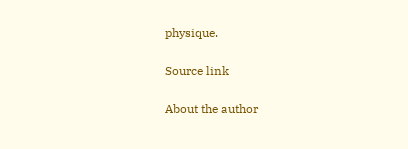physique.

Source link

About the author